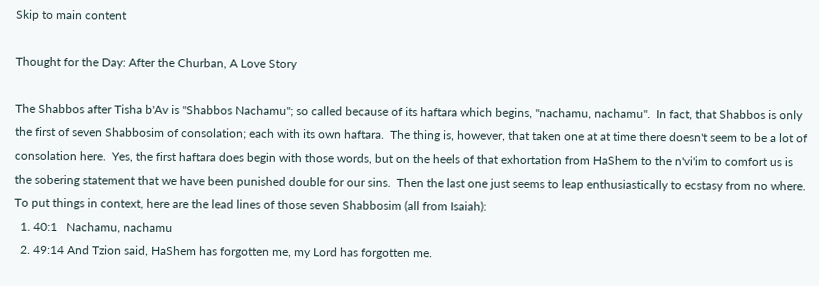Skip to main content

Thought for the Day: After the Churban, A Love Story

The Shabbos after Tisha b'Av is "Shabbos Nachamu"; so called because of its haftara which begins, "nachamu, nachamu".  In fact, that Shabbos is only the first of seven Shabbosim of consolation; each with its own haftara.  The thing is, however, that taken one at at time there doesn't seem to be a lot of consolation here.  Yes, the first haftara does begin with those words, but on the heels of that exhortation from HaShem to the n'vi'im to comfort us is the sobering statement that we have been punished double for our sins.  Then the last one just seems to leap enthusiastically to ecstasy from no where.  To put things in context, here are the lead lines of those seven Shabbosim (all from Isaiah):
  1. 40:1   Nachamu, nachamu
  2. 49:14 And Tzion said, HaShem has forgotten me, my Lord has forgotten me.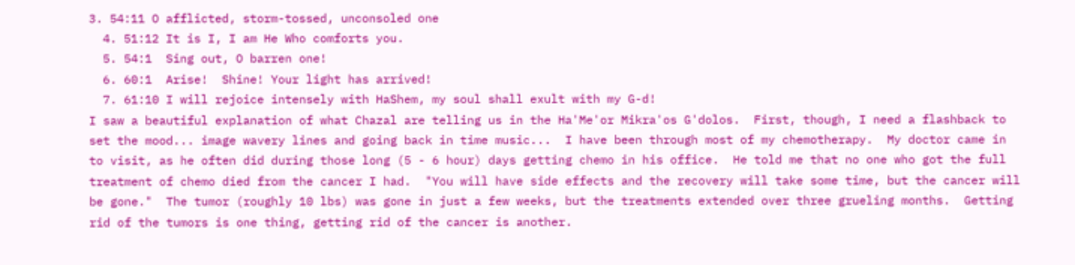3. 54:11 O afflicted, storm-tossed, unconsoled one
  4. 51:12 It is I, I am He Who comforts you.
  5. 54:1  Sing out, O barren one!
  6. 60:1  Arise!  Shine! Your light has arrived!
  7. 61:10 I will rejoice intensely with HaShem, my soul shall exult with my G-d!
I saw a beautiful explanation of what Chazal are telling us in the Ha'Me'or Mikra'os G'dolos.  First, though, I need a flashback to set the mood... image wavery lines and going back in time music...  I have been through most of my chemotherapy.  My doctor came in to visit, as he often did during those long (5 - 6 hour) days getting chemo in his office.  He told me that no one who got the full treatment of chemo died from the cancer I had.  "You will have side effects and the recovery will take some time, but the cancer will be gone."  The tumor (roughly 10 lbs) was gone in just a few weeks, but the treatments extended over three grueling months.  Getting rid of the tumors is one thing, getting rid of the cancer is another.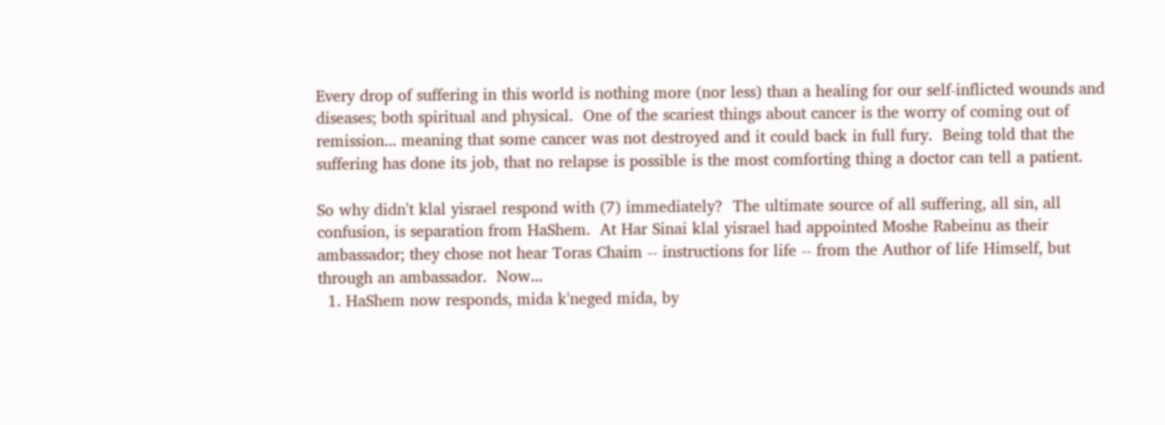Every drop of suffering in this world is nothing more (nor less) than a healing for our self-inflicted wounds and diseases; both spiritual and physical.  One of the scariest things about cancer is the worry of coming out of remission... meaning that some cancer was not destroyed and it could back in full fury.  Being told that the suffering has done its job, that no relapse is possible is the most comforting thing a doctor can tell a patient.

So why didn't klal yisrael respond with (7) immediately?  The ultimate source of all suffering, all sin, all confusion, is separation from HaShem.  At Har Sinai klal yisrael had appointed Moshe Rabeinu as their ambassador; they chose not hear Toras Chaim -- instructions for life -- from the Author of life Himself, but through an ambassador.  Now...
  1. HaShem now responds, mida k'neged mida, by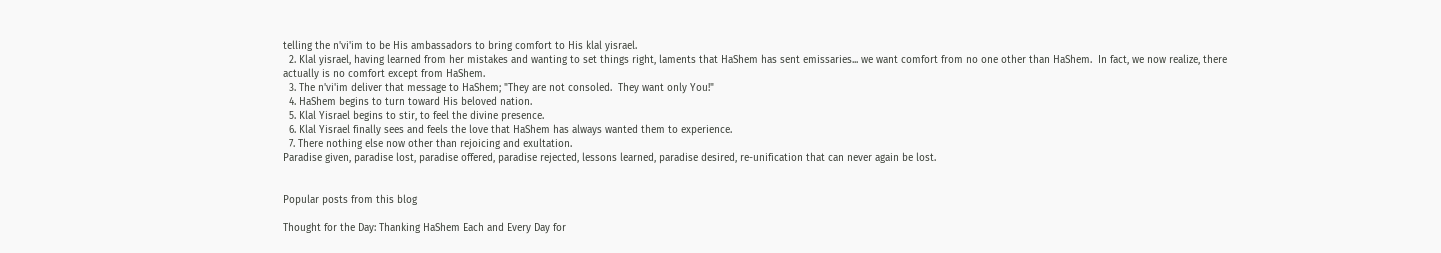telling the n'vi'im to be His ambassadors to bring comfort to His klal yisrael.
  2. Klal yisrael, having learned from her mistakes and wanting to set things right, laments that HaShem has sent emissaries... we want comfort from no one other than HaShem.  In fact, we now realize, there actually is no comfort except from HaShem.
  3. The n'vi'im deliver that message to HaShem; "They are not consoled.  They want only You!"
  4. HaShem begins to turn toward His beloved nation.
  5. Klal Yisrael begins to stir, to feel the divine presence.
  6. Klal Yisrael finally sees and feels the love that HaShem has always wanted them to experience.
  7. There nothing else now other than rejoicing and exultation.
Paradise given, paradise lost, paradise offered, paradise rejected, lessons learned, paradise desired, re-unification that can never again be lost.


Popular posts from this blog

Thought for the Day: Thanking HaShem Each and Every Day for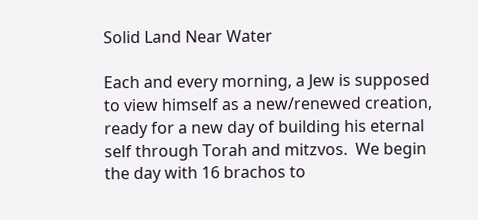Solid Land Near Water

Each and every morning, a Jew is supposed to view himself as a new/renewed creation, ready for a new day of building his eternal self through Torah and mitzvos.  We begin the day with 16 brachos to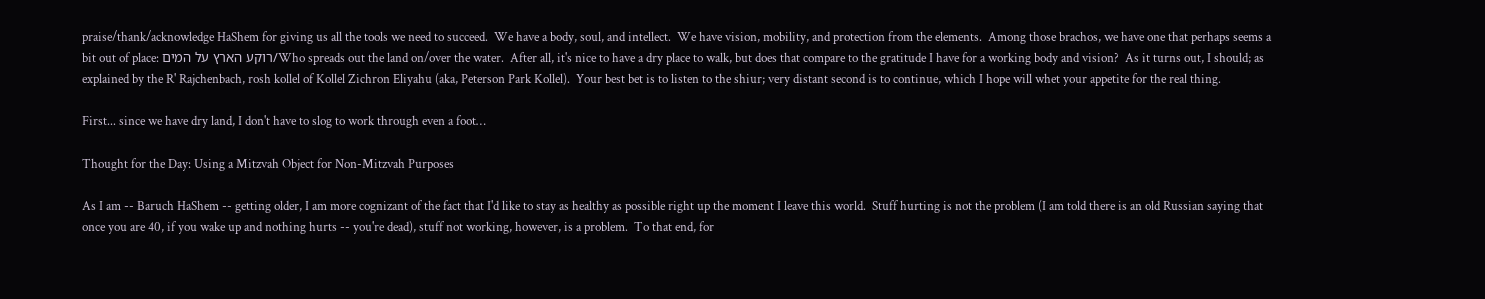praise/thank/acknowledge HaShem for giving us all the tools we need to succeed.  We have a body, soul, and intellect.  We have vision, mobility, and protection from the elements.  Among those brachos, we have one that perhaps seems a bit out of place: רוקע הארץ על המים/Who spreads out the land on/over the water.  After all, it's nice to have a dry place to walk, but does that compare to the gratitude I have for a working body and vision?  As it turns out, I should; as explained by the R' Rajchenbach, rosh kollel of Kollel Zichron Eliyahu (aka, Peterson Park Kollel).  Your best bet is to listen to the shiur; very distant second is to continue, which I hope will whet your appetite for the real thing.

First... since we have dry land, I don't have to slog to work through even a foot…

Thought for the Day: Using a Mitzvah Object for Non-Mitzvah Purposes

As I am -- Baruch HaShem -- getting older, I am more cognizant of the fact that I'd like to stay as healthy as possible right up the moment I leave this world.  Stuff hurting is not the problem (I am told there is an old Russian saying that once you are 40, if you wake up and nothing hurts -- you're dead), stuff not working, however, is a problem.  To that end, for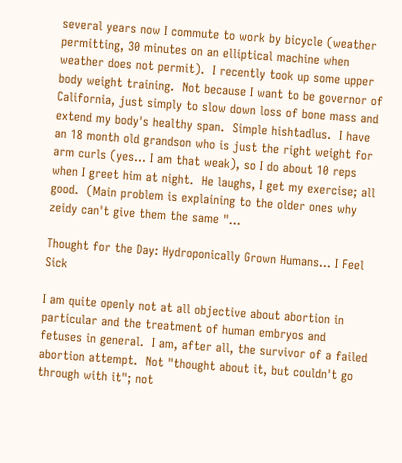several years now I commute to work by bicycle (weather permitting, 30 minutes on an elliptical machine when weather does not permit).  I recently took up some upper body weight training.  Not because I want to be governor of California, just simply to slow down loss of bone mass and extend my body's healthy span.  Simple hishtadlus.  I have an 18 month old grandson who is just the right weight for arm curls (yes... I am that weak), so I do about 10 reps when I greet him at night.  He laughs, I get my exercise; all good.  (Main problem is explaining to the older ones why zeidy can't give them the same "…

Thought for the Day: Hydroponically Grown Humans... I Feel Sick

I am quite openly not at all objective about abortion in particular and the treatment of human embryos and fetuses in general.  I am, after all, the survivor of a failed abortion attempt.  Not "thought about it, but couldn't go through with it"; not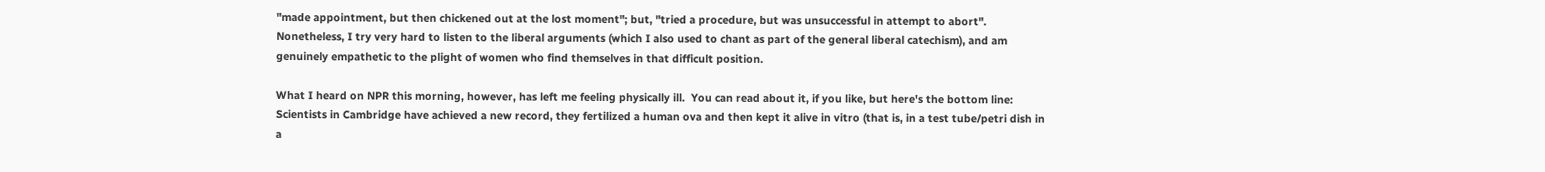"made appointment, but then chickened out at the lost moment"; but, "tried a procedure, but was unsuccessful in attempt to abort".  Nonetheless, I try very hard to listen to the liberal arguments (which I also used to chant as part of the general liberal catechism), and am genuinely empathetic to the plight of women who find themselves in that difficult position.

What I heard on NPR this morning, however, has left me feeling physically ill.  You can read about it, if you like, but here's the bottom line:  Scientists in Cambridge have achieved a new record, they fertilized a human ova and then kept it alive in vitro (that is, in a test tube/petri dish in a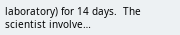laboratory) for 14 days.  The scientist involve…